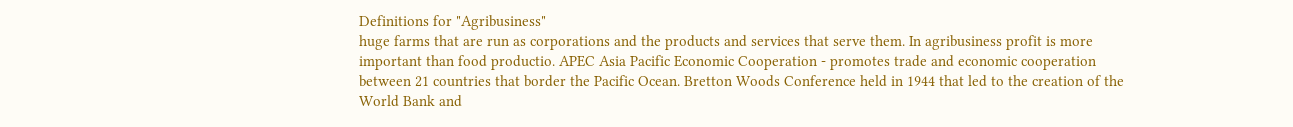Definitions for "Agribusiness"
huge farms that are run as corporations and the products and services that serve them. In agribusiness profit is more important than food productio. APEC Asia Pacific Economic Cooperation - promotes trade and economic cooperation between 21 countries that border the Pacific Ocean. Bretton Woods Conference held in 1944 that led to the creation of the World Bank and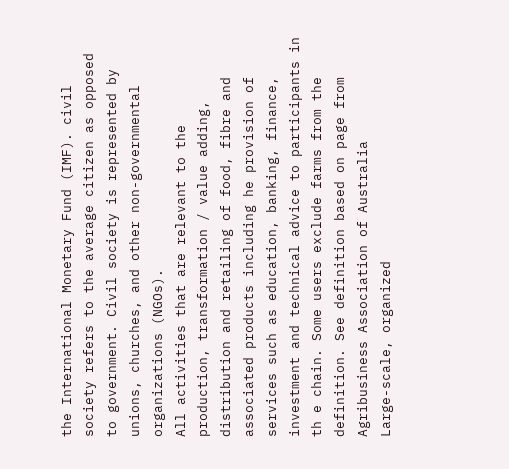the International Monetary Fund (IMF). civil society refers to the average citizen as opposed to government. Civil society is represented by unions, churches, and other non-governmental organizations (NGOs).
All activities that are relevant to the production, transformation / value adding, distribution and retailing of food, fibre and associated products including he provision of services such as education, banking, finance, investment and technical advice to participants in th e chain. Some users exclude farms from the definition. See definition based on page from Agribusiness Association of Australia
Large-scale, organized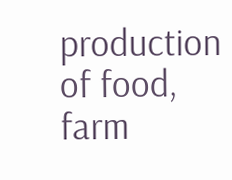production of food, farm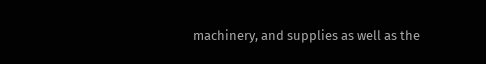machinery, and supplies as well as the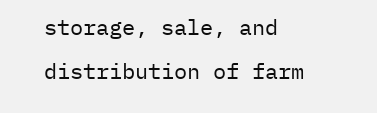storage, sale, and distribution of farm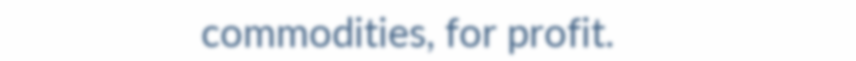commodities, for profit.